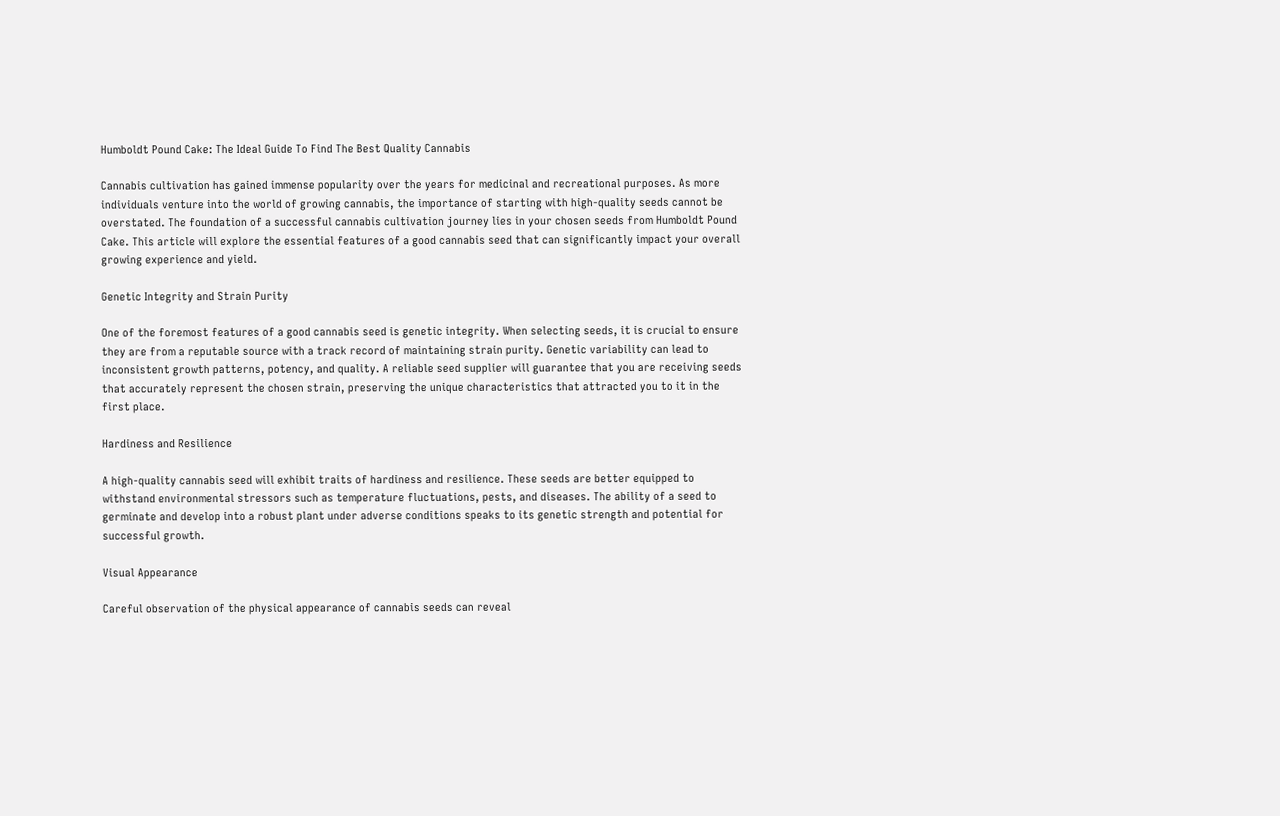Humboldt Pound Cake: The Ideal Guide To Find The Best Quality Cannabis

Cannabis cultivation has gained immense popularity over the years for medicinal and recreational purposes. As more individuals venture into the world of growing cannabis, the importance of starting with high-quality seeds cannot be overstated. The foundation of a successful cannabis cultivation journey lies in your chosen seeds from Humboldt Pound Cake. This article will explore the essential features of a good cannabis seed that can significantly impact your overall growing experience and yield.

Genetic Integrity and Strain Purity

One of the foremost features of a good cannabis seed is genetic integrity. When selecting seeds, it is crucial to ensure they are from a reputable source with a track record of maintaining strain purity. Genetic variability can lead to inconsistent growth patterns, potency, and quality. A reliable seed supplier will guarantee that you are receiving seeds that accurately represent the chosen strain, preserving the unique characteristics that attracted you to it in the first place.

Hardiness and Resilience

A high-quality cannabis seed will exhibit traits of hardiness and resilience. These seeds are better equipped to withstand environmental stressors such as temperature fluctuations, pests, and diseases. The ability of a seed to germinate and develop into a robust plant under adverse conditions speaks to its genetic strength and potential for successful growth.

Visual Appearance

Careful observation of the physical appearance of cannabis seeds can reveal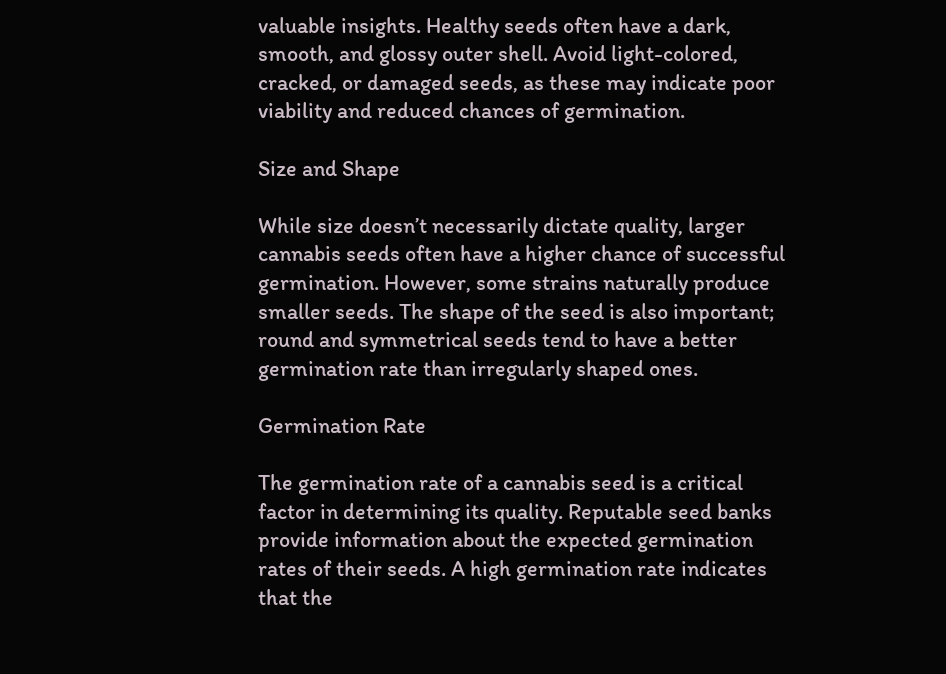valuable insights. Healthy seeds often have a dark, smooth, and glossy outer shell. Avoid light-colored, cracked, or damaged seeds, as these may indicate poor viability and reduced chances of germination.

Size and Shape

While size doesn’t necessarily dictate quality, larger cannabis seeds often have a higher chance of successful germination. However, some strains naturally produce smaller seeds. The shape of the seed is also important; round and symmetrical seeds tend to have a better germination rate than irregularly shaped ones.

Germination Rate

The germination rate of a cannabis seed is a critical factor in determining its quality. Reputable seed banks provide information about the expected germination rates of their seeds. A high germination rate indicates that the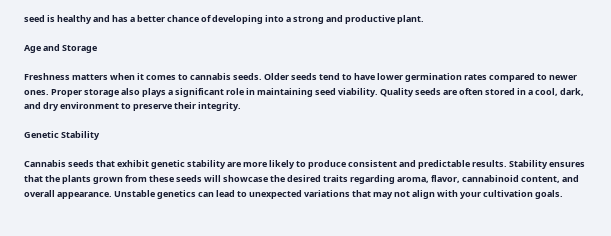seed is healthy and has a better chance of developing into a strong and productive plant.

Age and Storage

Freshness matters when it comes to cannabis seeds. Older seeds tend to have lower germination rates compared to newer ones. Proper storage also plays a significant role in maintaining seed viability. Quality seeds are often stored in a cool, dark, and dry environment to preserve their integrity.

Genetic Stability

Cannabis seeds that exhibit genetic stability are more likely to produce consistent and predictable results. Stability ensures that the plants grown from these seeds will showcase the desired traits regarding aroma, flavor, cannabinoid content, and overall appearance. Unstable genetics can lead to unexpected variations that may not align with your cultivation goals.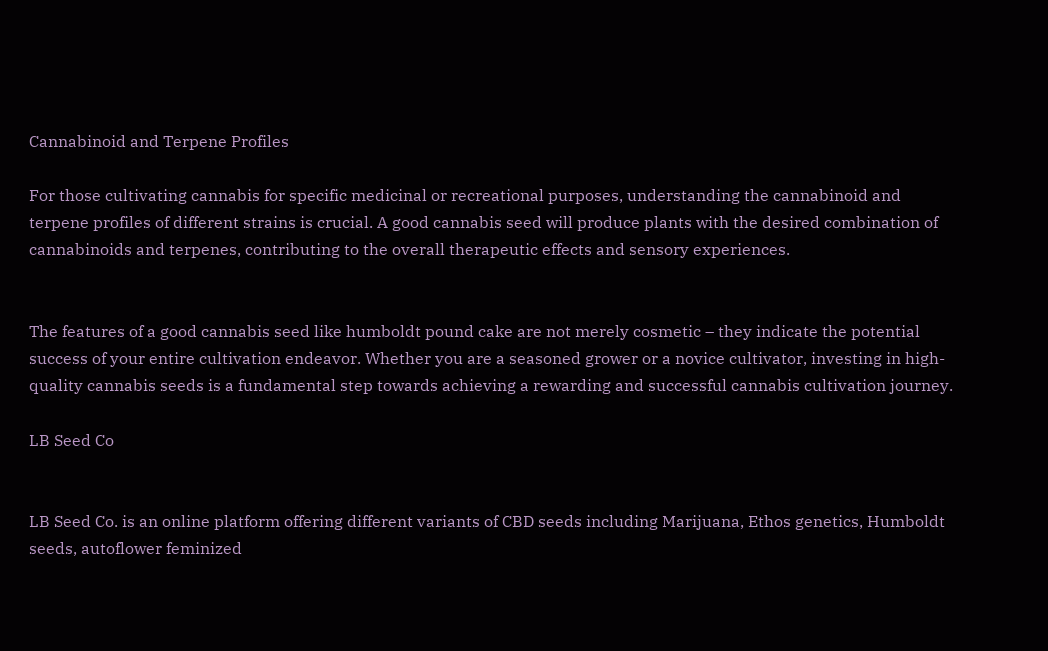Cannabinoid and Terpene Profiles

For those cultivating cannabis for specific medicinal or recreational purposes, understanding the cannabinoid and terpene profiles of different strains is crucial. A good cannabis seed will produce plants with the desired combination of cannabinoids and terpenes, contributing to the overall therapeutic effects and sensory experiences.


The features of a good cannabis seed like humboldt pound cake are not merely cosmetic – they indicate the potential success of your entire cultivation endeavor. Whether you are a seasoned grower or a novice cultivator, investing in high-quality cannabis seeds is a fundamental step towards achieving a rewarding and successful cannabis cultivation journey.

LB Seed Co


LB Seed Co. is an online platform offering different variants of CBD seeds including Marijuana, Ethos genetics, Humboldt seeds, autoflower feminized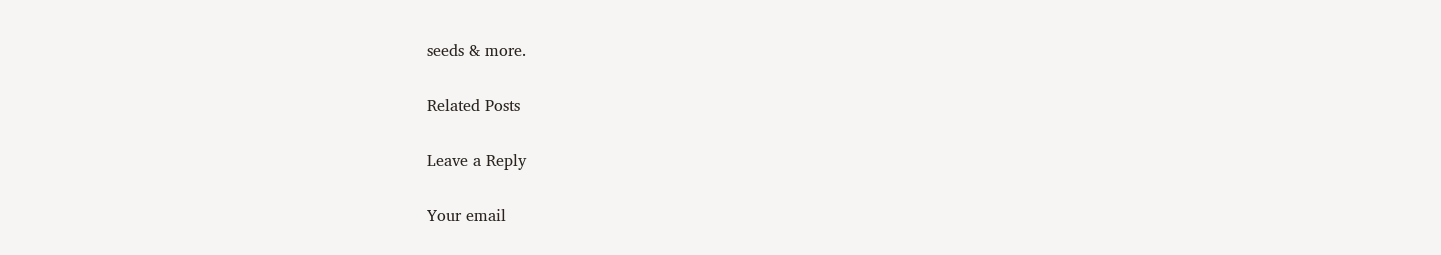seeds & more.

Related Posts

Leave a Reply

Your email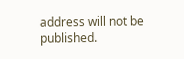address will not be published.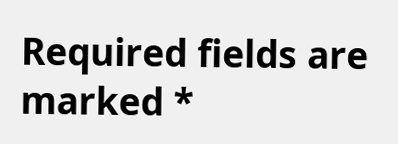Required fields are marked *